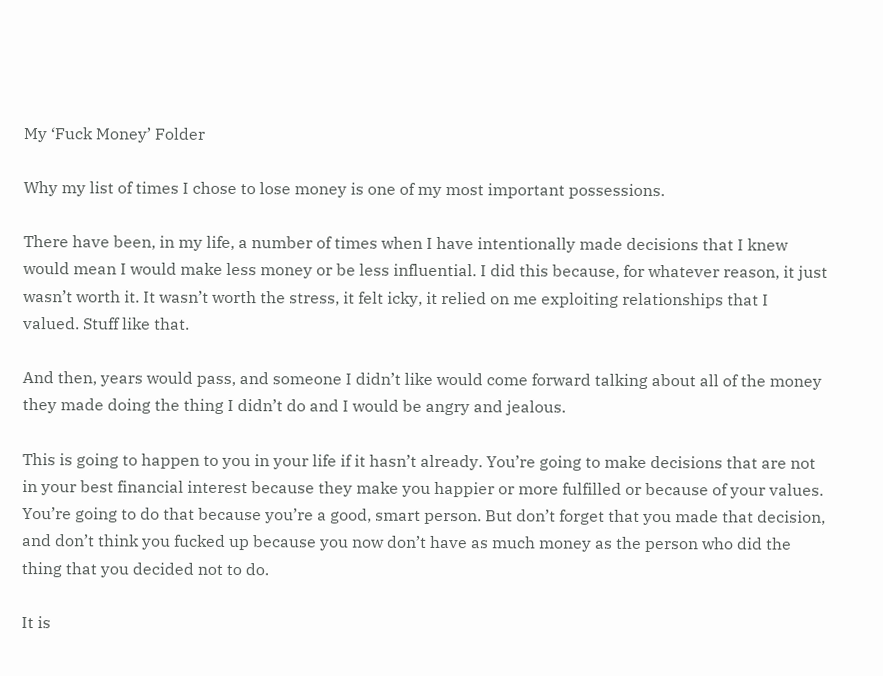My ‘Fuck Money’ Folder

Why my list of times I chose to lose money is one of my most important possessions.

There have been, in my life, a number of times when I have intentionally made decisions that I knew would mean I would make less money or be less influential. I did this because, for whatever reason, it just wasn’t worth it. It wasn’t worth the stress, it felt icky, it relied on me exploiting relationships that I valued. Stuff like that.

And then, years would pass, and someone I didn’t like would come forward talking about all of the money they made doing the thing I didn’t do and I would be angry and jealous.

This is going to happen to you in your life if it hasn’t already. You’re going to make decisions that are not in your best financial interest because they make you happier or more fulfilled or because of your values. You’re going to do that because you’re a good, smart person. But don’t forget that you made that decision, and don’t think you fucked up because you now don’t have as much money as the person who did the thing that you decided not to do.

It is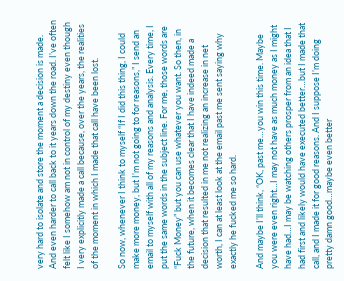very hard to isolate and store the moment a decision is made. And even harder to call back to it years down the road. I’ve often felt like I somehow am not in control of my destiny even though I very explicitly made a call because, over the years, the realities of the moment in which I made that call have been lost.

So now, whenever I think to myself “If I did this thing, I could make more money, but I’m not going to for reasons,” I send an email to myself with all of my reasons and analysis. Every time, I put the same words in the subject line. For me, those words are “Fuck Money” but you can use whatever you want. So then, in the future, when it becomes clear that I have indeed made a decision that resulted in me not realizing an increase in net worth, I can at least look at the email past me sent saying why exactly he fucked me so hard.

And maybe I’ll think, “OK, past me…you win this time. Maybe you were even right…I may not have as much money as I might have had…I may be watching others prosper from an idea that I had first and likely would have executed better…but I made that call, and I made it for good reasons. And I suppose I’m doing pretty damn good…maybe even better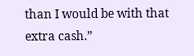than I would be with that extra cash.”